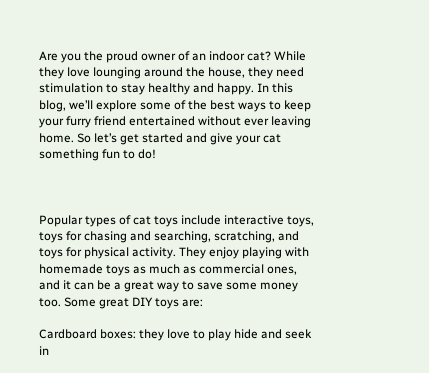Are you the proud owner of an indoor cat? While they love lounging around the house, they need stimulation to stay healthy and happy. In this blog, we’ll explore some of the best ways to keep your furry friend entertained without ever leaving home. So let’s get started and give your cat something fun to do!



Popular types of cat toys include interactive toys, toys for chasing and searching, scratching, and toys for physical activity. They enjoy playing with homemade toys as much as commercial ones, and it can be a great way to save some money too. Some great DIY toys are:

Cardboard boxes: they love to play hide and seek in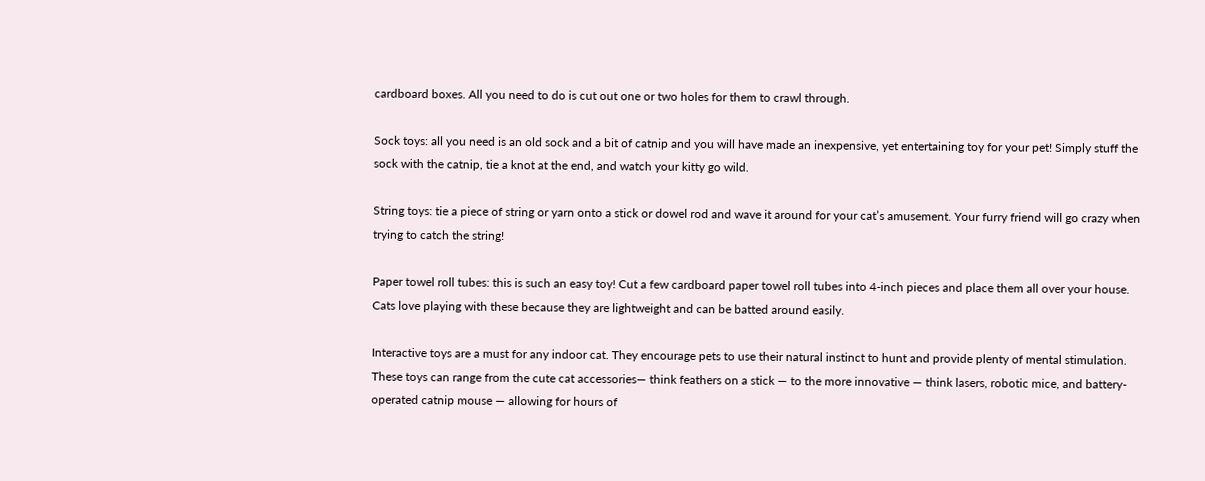cardboard boxes. All you need to do is cut out one or two holes for them to crawl through.

Sock toys: all you need is an old sock and a bit of catnip and you will have made an inexpensive, yet entertaining toy for your pet! Simply stuff the sock with the catnip, tie a knot at the end, and watch your kitty go wild.

String toys: tie a piece of string or yarn onto a stick or dowel rod and wave it around for your cat’s amusement. Your furry friend will go crazy when trying to catch the string!

Paper towel roll tubes: this is such an easy toy! Cut a few cardboard paper towel roll tubes into 4-inch pieces and place them all over your house. Cats love playing with these because they are lightweight and can be batted around easily.

Interactive toys are a must for any indoor cat. They encourage pets to use their natural instinct to hunt and provide plenty of mental stimulation. These toys can range from the cute cat accessories— think feathers on a stick — to the more innovative — think lasers, robotic mice, and battery-operated catnip mouse — allowing for hours of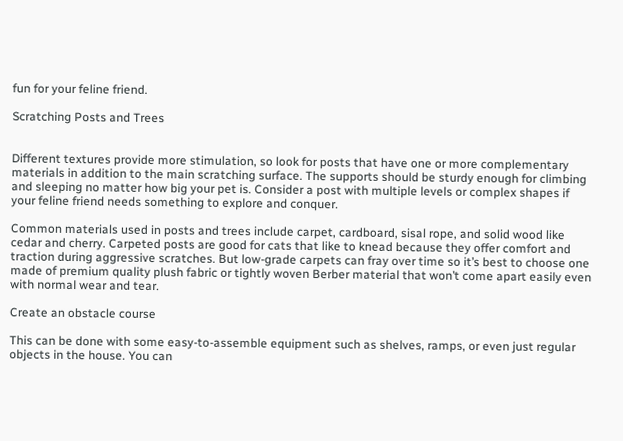fun for your feline friend.

Scratching Posts and Trees


Different textures provide more stimulation, so look for posts that have one or more complementary materials in addition to the main scratching surface. The supports should be sturdy enough for climbing and sleeping no matter how big your pet is. Consider a post with multiple levels or complex shapes if your feline friend needs something to explore and conquer.

Common materials used in posts and trees include carpet, cardboard, sisal rope, and solid wood like cedar and cherry. Carpeted posts are good for cats that like to knead because they offer comfort and traction during aggressive scratches. But low-grade carpets can fray over time so it’s best to choose one made of premium quality plush fabric or tightly woven Berber material that won’t come apart easily even with normal wear and tear.

Create an obstacle course

This can be done with some easy-to-assemble equipment such as shelves, ramps, or even just regular objects in the house. You can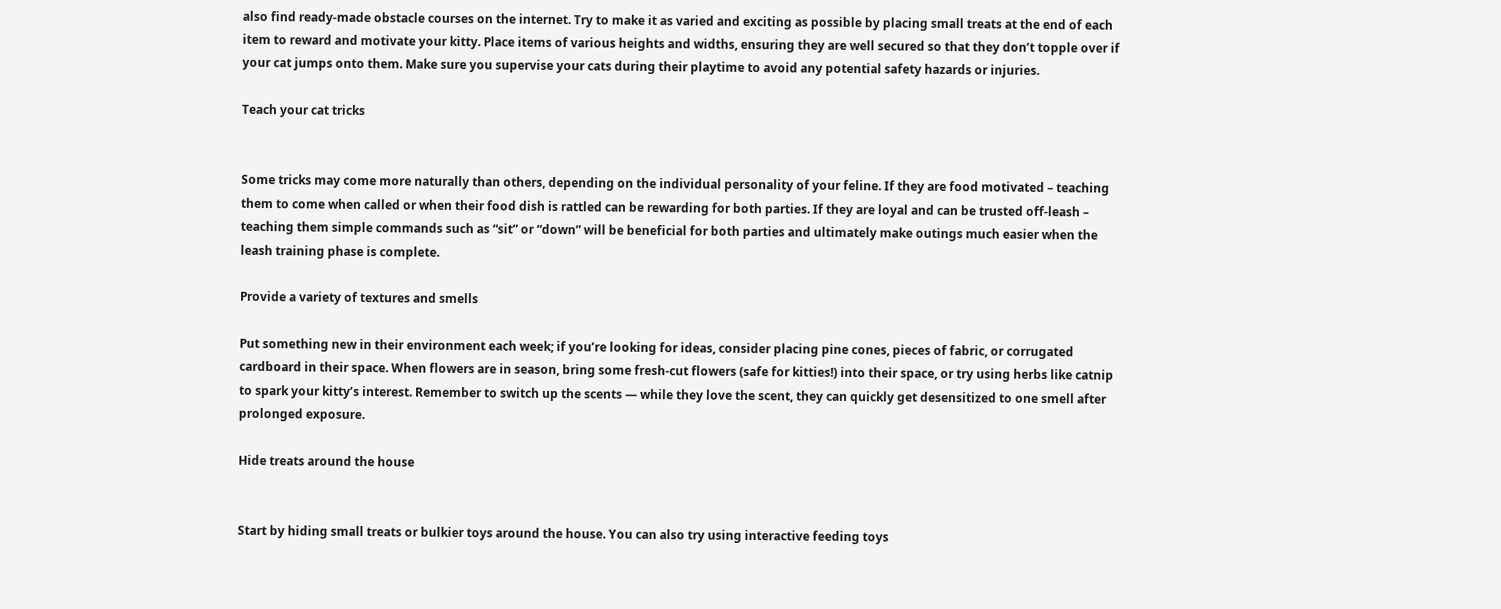also find ready-made obstacle courses on the internet. Try to make it as varied and exciting as possible by placing small treats at the end of each item to reward and motivate your kitty. Place items of various heights and widths, ensuring they are well secured so that they don’t topple over if your cat jumps onto them. Make sure you supervise your cats during their playtime to avoid any potential safety hazards or injuries.

Teach your cat tricks


Some tricks may come more naturally than others, depending on the individual personality of your feline. If they are food motivated – teaching them to come when called or when their food dish is rattled can be rewarding for both parties. If they are loyal and can be trusted off-leash – teaching them simple commands such as “sit” or “down” will be beneficial for both parties and ultimately make outings much easier when the leash training phase is complete.

Provide a variety of textures and smells

Put something new in their environment each week; if you’re looking for ideas, consider placing pine cones, pieces of fabric, or corrugated cardboard in their space. When flowers are in season, bring some fresh-cut flowers (safe for kitties!) into their space, or try using herbs like catnip to spark your kitty’s interest. Remember to switch up the scents — while they love the scent, they can quickly get desensitized to one smell after prolonged exposure.

Hide treats around the house


Start by hiding small treats or bulkier toys around the house. You can also try using interactive feeding toys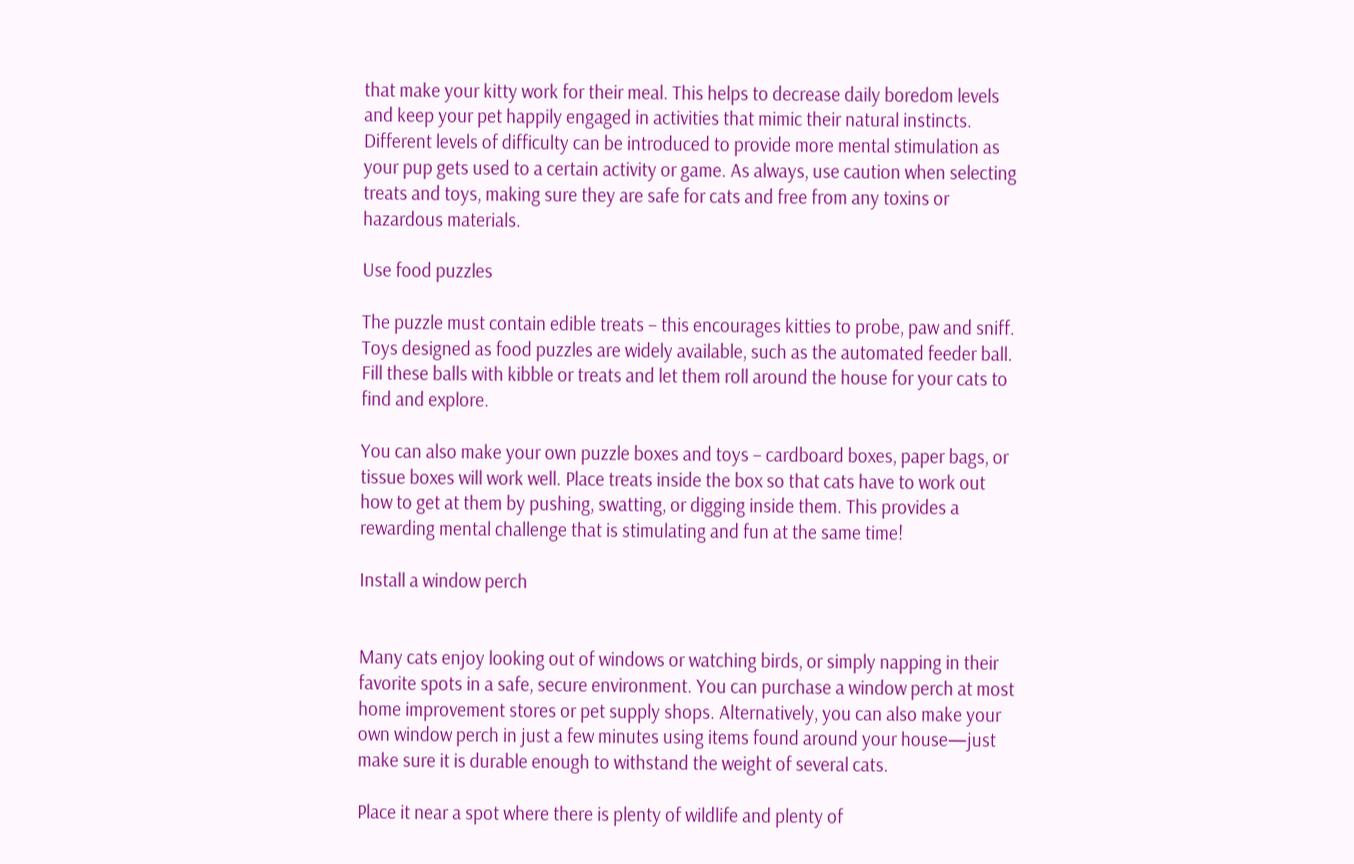that make your kitty work for their meal. This helps to decrease daily boredom levels and keep your pet happily engaged in activities that mimic their natural instincts. Different levels of difficulty can be introduced to provide more mental stimulation as your pup gets used to a certain activity or game. As always, use caution when selecting treats and toys, making sure they are safe for cats and free from any toxins or hazardous materials.

Use food puzzles

The puzzle must contain edible treats – this encourages kitties to probe, paw and sniff. Toys designed as food puzzles are widely available, such as the automated feeder ball. Fill these balls with kibble or treats and let them roll around the house for your cats to find and explore.

You can also make your own puzzle boxes and toys – cardboard boxes, paper bags, or tissue boxes will work well. Place treats inside the box so that cats have to work out how to get at them by pushing, swatting, or digging inside them. This provides a rewarding mental challenge that is stimulating and fun at the same time!

Install a window perch


Many cats enjoy looking out of windows or watching birds, or simply napping in their favorite spots in a safe, secure environment. You can purchase a window perch at most home improvement stores or pet supply shops. Alternatively, you can also make your own window perch in just a few minutes using items found around your house—just make sure it is durable enough to withstand the weight of several cats.

Place it near a spot where there is plenty of wildlife and plenty of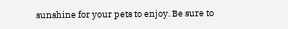sunshine for your pets to enjoy. Be sure to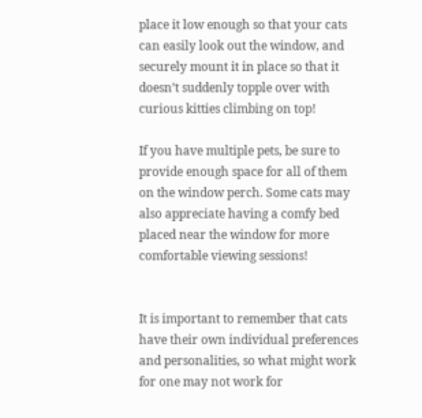place it low enough so that your cats can easily look out the window, and securely mount it in place so that it doesn’t suddenly topple over with curious kitties climbing on top!

If you have multiple pets, be sure to provide enough space for all of them on the window perch. Some cats may also appreciate having a comfy bed placed near the window for more comfortable viewing sessions!


It is important to remember that cats have their own individual preferences and personalities, so what might work for one may not work for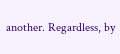another. Regardless, by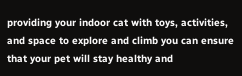providing your indoor cat with toys, activities, and space to explore and climb you can ensure that your pet will stay healthy and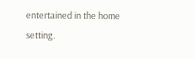entertained in the home setting.